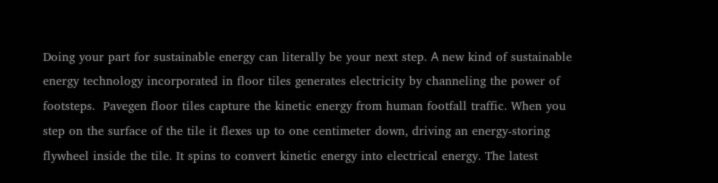Doing your part for sustainable energy can literally be your next step. А new kind of sustainable energy technology incorporated in floor tiles generates electricity by channeling the power of footsteps.  Pavegen floor tiles capture the kinetic energy from human footfall traffic. When you step on the surface of the tile it flexes up to one centimeter down, driving an energy-storing flywheel inside the tile. It spins to convert kinetic energy into electrical energy. The latest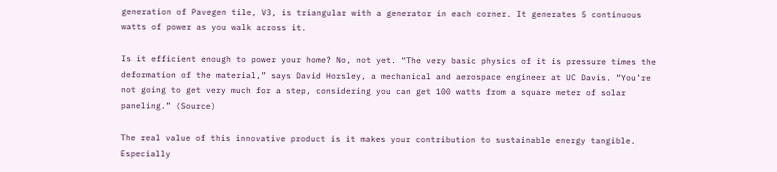generation of Pavegen tile, V3, is triangular with a generator in each corner. It generates 5 continuous watts of power as you walk across it.

Is it efficient enough to power your home? No, not yet. “The very basic physics of it is pressure times the deformation of the material,” says David Horsley, a mechanical and aerospace engineer at UC Davis. “You’re not going to get very much for a step, considering you can get 100 watts from a square meter of solar paneling.” (Source)

The real value of this innovative product is it makes your contribution to sustainable energy tangible. Especially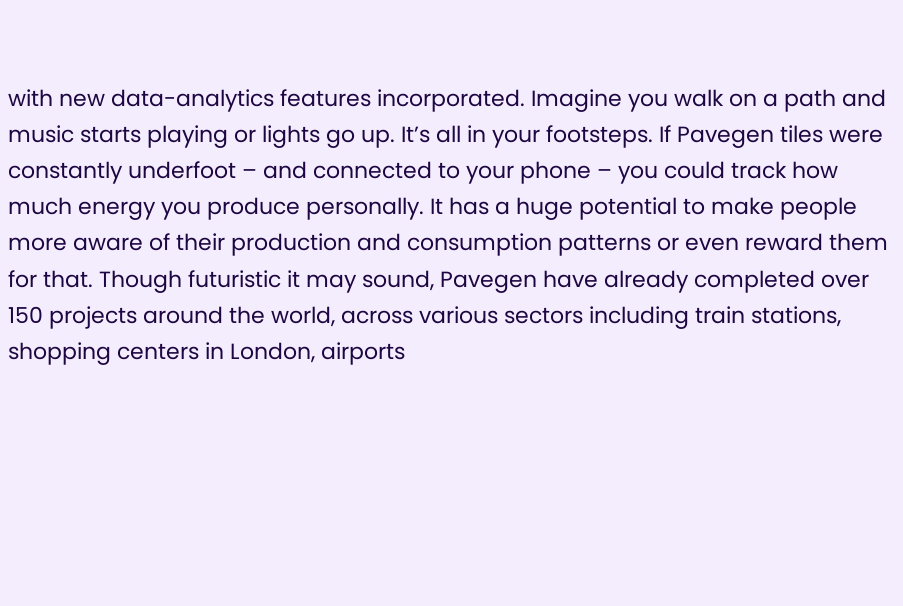with new data-analytics features incorporated. Imagine you walk on a path and music starts playing or lights go up. It’s all in your footsteps. If Pavegen tiles were constantly underfoot – and connected to your phone – you could track how much energy you produce personally. It has a huge potential to make people more aware of their production and consumption patterns or even reward them for that. Though futuristic it may sound, Pavegen have already completed over 150 projects around the world, across various sectors including train stations, shopping centers in London, airports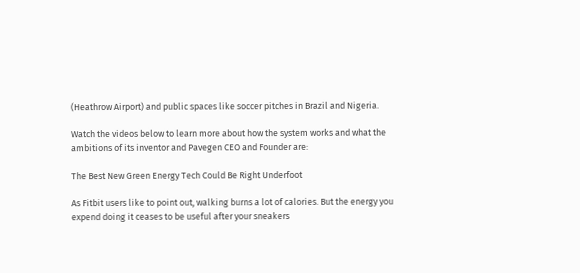(Heathrow Airport) and public spaces like soccer pitches in Brazil and Nigeria.

Watch the videos below to learn more about how the system works and what the ambitions of its inventor and Pavegen CEO and Founder are:

The Best New Green Energy Tech Could Be Right Underfoot

As Fitbit users like to point out, walking burns a lot of calories. But the energy you expend doing it ceases to be useful after your sneakers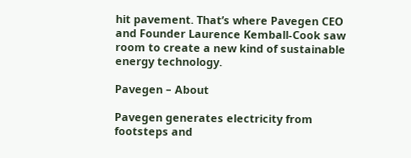hit pavement. That’s where Pavegen CEO and Founder Laurence Kemball-Cook saw room to create a new kind of sustainable energy technology.

Pavegen – About

Pavegen generates electricity from footsteps and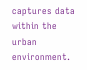captures data within the urban environment.